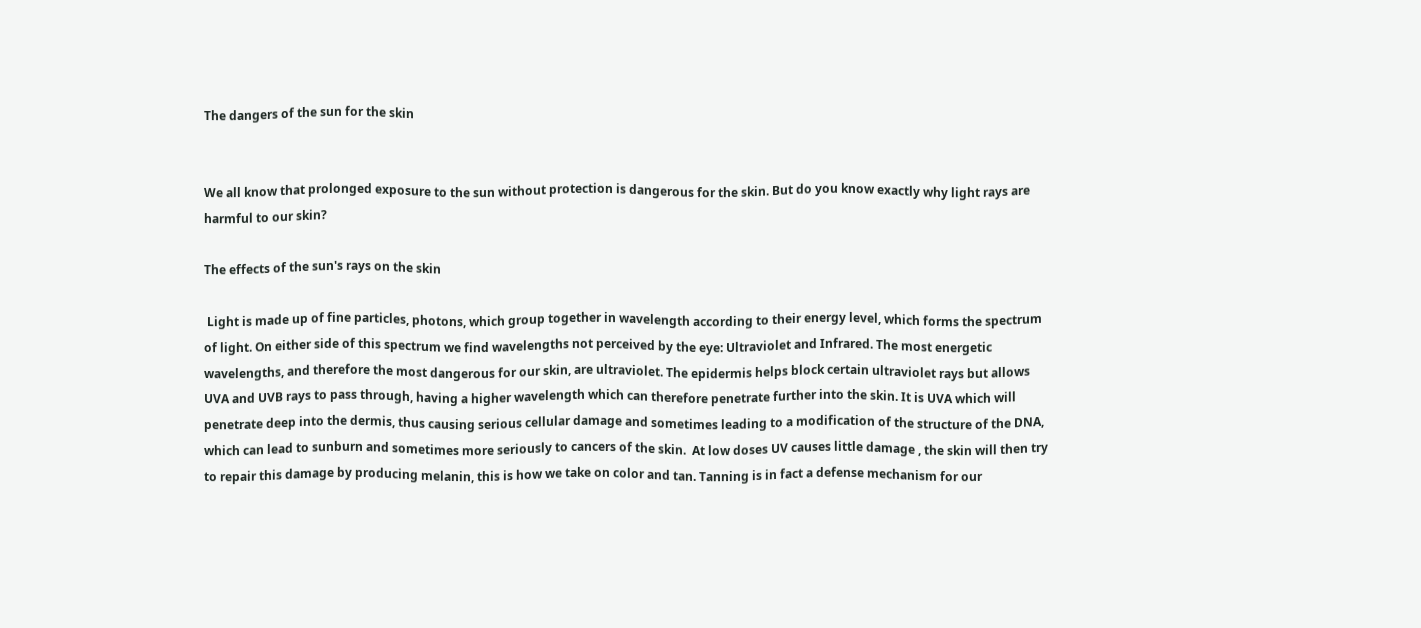The dangers of the sun for the skin


We all know that prolonged exposure to the sun without protection is dangerous for the skin. But do you know exactly why light rays are harmful to our skin?

The effects of the sun's rays on the skin

 Light is made up of fine particles, photons, which group together in wavelength according to their energy level, which forms the spectrum of light. On either side of this spectrum we find wavelengths not perceived by the eye: Ultraviolet and Infrared. The most energetic wavelengths, and therefore the most dangerous for our skin, are ultraviolet. The epidermis helps block certain ultraviolet rays but allows UVA and UVB rays to pass through, having a higher wavelength which can therefore penetrate further into the skin. It is UVA which will penetrate deep into the dermis, thus causing serious cellular damage and sometimes leading to a modification of the structure of the DNA, which can lead to sunburn and sometimes more seriously to cancers of the skin.  At low doses UV causes little damage , the skin will then try to repair this damage by producing melanin, this is how we take on color and tan. Tanning is in fact a defense mechanism for our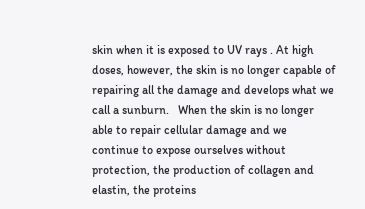skin when it is exposed to UV rays . At high doses, however, the skin is no longer capable of repairing all the damage and develops what we call a sunburn.   When the skin is no longer able to repair cellular damage and we continue to expose ourselves without protection, the production of collagen and elastin, the proteins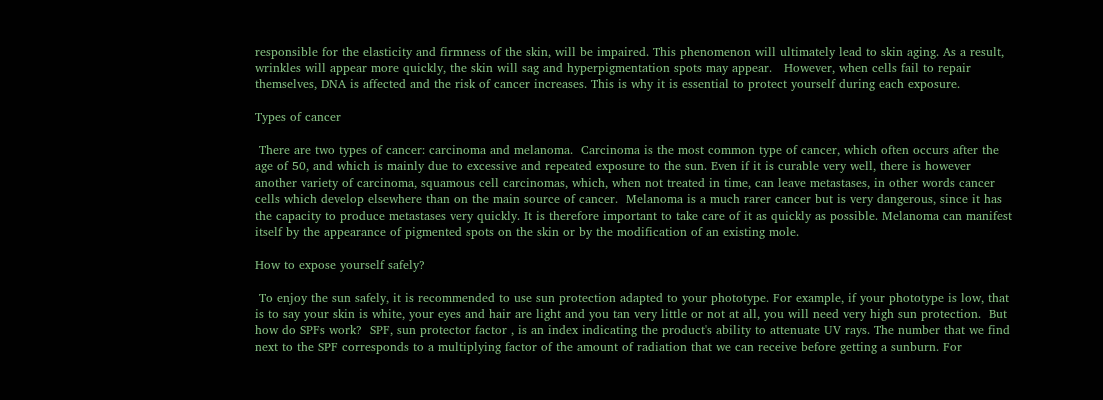responsible for the elasticity and firmness of the skin, will be impaired. This phenomenon will ultimately lead to skin aging. As a result, wrinkles will appear more quickly, the skin will sag and hyperpigmentation spots may appear.   However, when cells fail to repair themselves, DNA is affected and the risk of cancer increases. This is why it is essential to protect yourself during each exposure.

Types of cancer

 There are two types of cancer: carcinoma and melanoma.  Carcinoma is the most common type of cancer, which often occurs after the age of 50, and which is mainly due to excessive and repeated exposure to the sun. Even if it is curable very well, there is however another variety of carcinoma, squamous cell carcinomas, which, when not treated in time, can leave metastases, in other words cancer cells which develop elsewhere than on the main source of cancer.  Melanoma is a much rarer cancer but is very dangerous, since it has the capacity to produce metastases very quickly. It is therefore important to take care of it as quickly as possible. Melanoma can manifest itself by the appearance of pigmented spots on the skin or by the modification of an existing mole.

How to expose yourself safely?

 To enjoy the sun safely, it is recommended to use sun protection adapted to your phototype. For example, if your phototype is low, that is to say your skin is white, your eyes and hair are light and you tan very little or not at all, you will need very high sun protection.  But how do SPFs work?  SPF, sun protector factor , is an index indicating the product's ability to attenuate UV rays. The number that we find next to the SPF corresponds to a multiplying factor of the amount of radiation that we can receive before getting a sunburn. For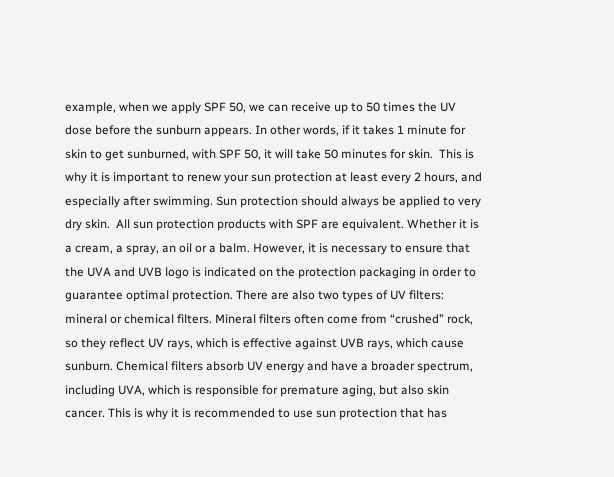example, when we apply SPF 50, we can receive up to 50 times the UV dose before the sunburn appears. In other words, if it takes 1 minute for skin to get sunburned, with SPF 50, it will take 50 minutes for skin.  This is why it is important to renew your sun protection at least every 2 hours, and especially after swimming. Sun protection should always be applied to very dry skin.  All sun protection products with SPF are equivalent. Whether it is a cream, a spray, an oil or a balm. However, it is necessary to ensure that the UVA and UVB logo is indicated on the protection packaging in order to guarantee optimal protection. There are also two types of UV filters: mineral or chemical filters. Mineral filters often come from “crushed” rock, so they reflect UV rays, which is effective against UVB rays, which cause sunburn. Chemical filters absorb UV energy and have a broader spectrum, including UVA, which is responsible for premature aging, but also skin cancer. This is why it is recommended to use sun protection that has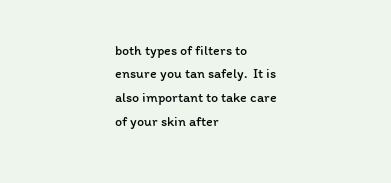both types of filters to ensure you tan safely.  It is also important to take care of your skin after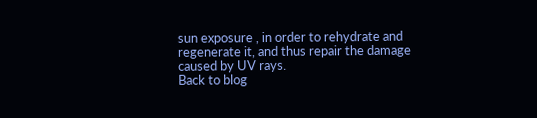sun exposure , in order to rehydrate and regenerate it, and thus repair the damage caused by UV rays.
Back to blog